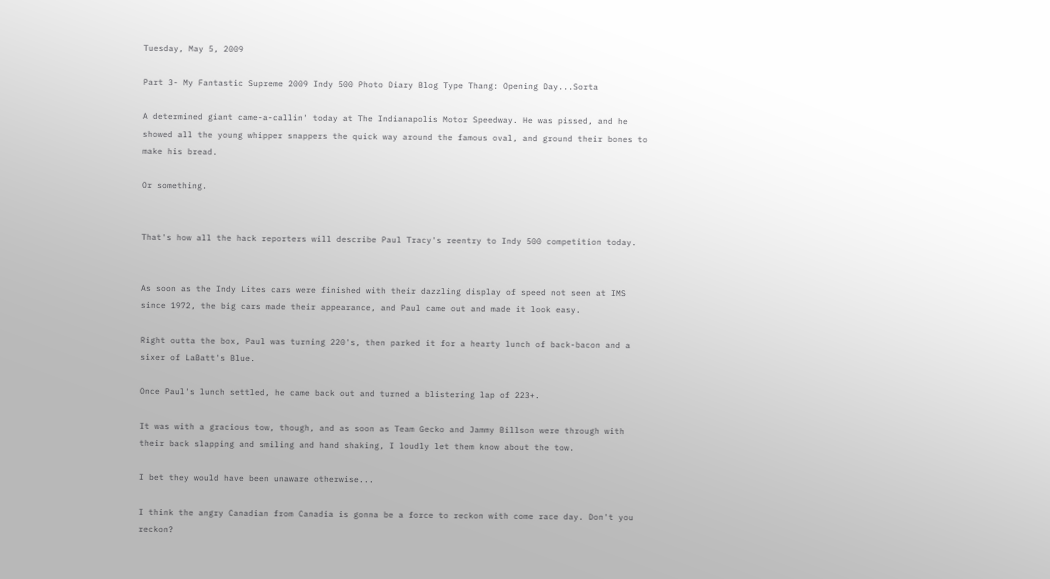Tuesday, May 5, 2009

Part 3- My Fantastic Supreme 2009 Indy 500 Photo Diary Blog Type Thang: Opening Day...Sorta

A determined giant came-a-callin' today at The Indianapolis Motor Speedway. He was pissed, and he showed all the young whipper snappers the quick way around the famous oval, and ground their bones to make his bread.

Or something.


That's how all the hack reporters will describe Paul Tracy's reentry to Indy 500 competition today.


As soon as the Indy Lites cars were finished with their dazzling display of speed not seen at IMS since 1972, the big cars made their appearance, and Paul came out and made it look easy.

Right outta the box, Paul was turning 220's, then parked it for a hearty lunch of back-bacon and a sixer of LaBatt's Blue.

Once Paul's lunch settled, he came back out and turned a blistering lap of 223+.

It was with a gracious tow, though, and as soon as Team Gecko and Jammy Billson were through with their back slapping and smiling and hand shaking, I loudly let them know about the tow.

I bet they would have been unaware otherwise...

I think the angry Canadian from Canadia is gonna be a force to reckon with come race day. Don't you reckon?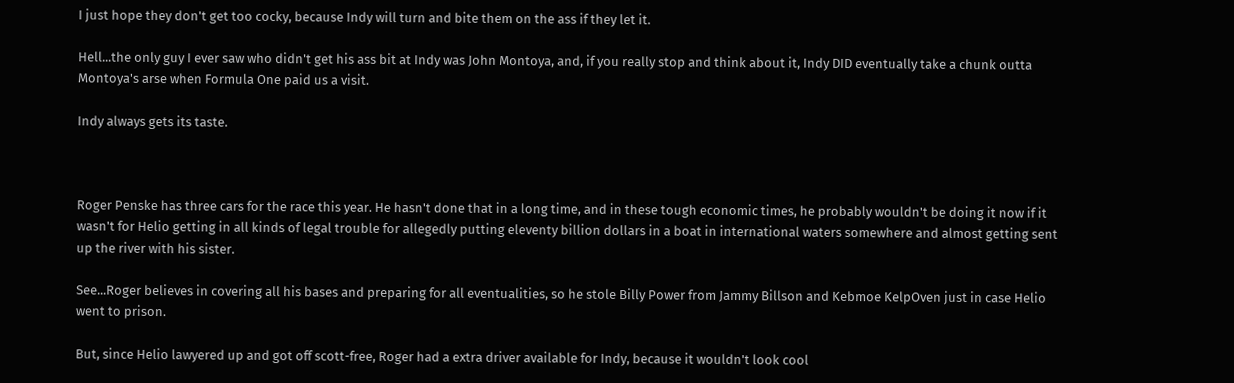I just hope they don't get too cocky, because Indy will turn and bite them on the ass if they let it.

Hell...the only guy I ever saw who didn't get his ass bit at Indy was John Montoya, and, if you really stop and think about it, Indy DID eventually take a chunk outta Montoya's arse when Formula One paid us a visit.

Indy always gets its taste.



Roger Penske has three cars for the race this year. He hasn't done that in a long time, and in these tough economic times, he probably wouldn't be doing it now if it wasn't for Helio getting in all kinds of legal trouble for allegedly putting eleventy billion dollars in a boat in international waters somewhere and almost getting sent up the river with his sister.

See...Roger believes in covering all his bases and preparing for all eventualities, so he stole Billy Power from Jammy Billson and Kebmoe KelpOven just in case Helio went to prison.

But, since Helio lawyered up and got off scott-free, Roger had a extra driver available for Indy, because it wouldn't look cool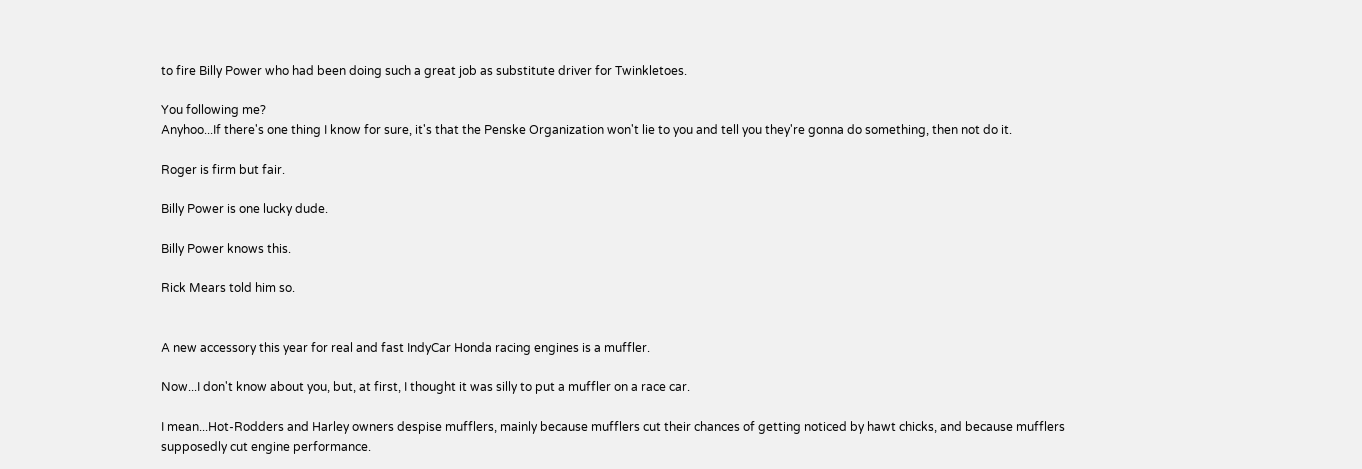to fire Billy Power who had been doing such a great job as substitute driver for Twinkletoes.

You following me?
Anyhoo...If there's one thing I know for sure, it's that the Penske Organization won't lie to you and tell you they're gonna do something, then not do it.

Roger is firm but fair.

Billy Power is one lucky dude.

Billy Power knows this.

Rick Mears told him so.


A new accessory this year for real and fast IndyCar Honda racing engines is a muffler.

Now...I don't know about you, but, at first, I thought it was silly to put a muffler on a race car.

I mean...Hot-Rodders and Harley owners despise mufflers, mainly because mufflers cut their chances of getting noticed by hawt chicks, and because mufflers supposedly cut engine performance.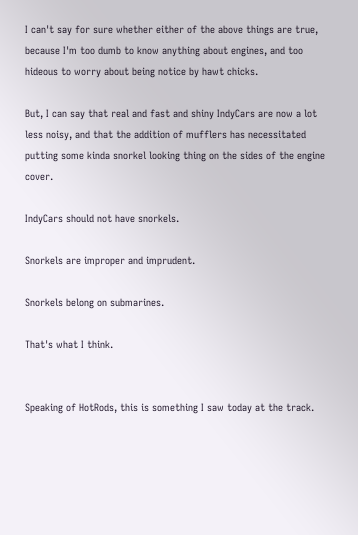I can't say for sure whether either of the above things are true, because I'm too dumb to know anything about engines, and too hideous to worry about being notice by hawt chicks.

But, I can say that real and fast and shiny IndyCars are now a lot less noisy, and that the addition of mufflers has necessitated putting some kinda snorkel looking thing on the sides of the engine cover.

IndyCars should not have snorkels.

Snorkels are improper and imprudent.

Snorkels belong on submarines.

That's what I think.


Speaking of HotRods, this is something I saw today at the track.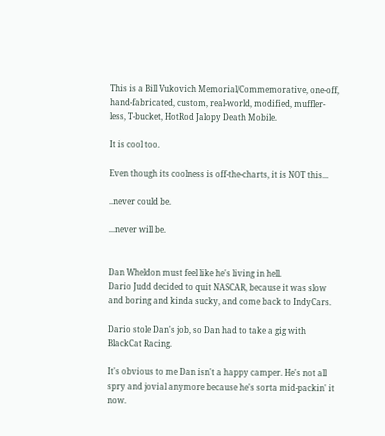This is a Bill Vukovich Memorial/Commemorative, one-off, hand-fabricated, custom, real-world, modified, muffler-less, T-bucket, HotRod Jalopy Death Mobile.

It is cool too.

Even though its coolness is off-the-charts, it is NOT this...

..never could be.

...never will be.


Dan Wheldon must feel like he's living in hell.
Dario Judd decided to quit NASCAR, because it was slow and boring and kinda sucky, and come back to IndyCars.

Dario stole Dan's job, so Dan had to take a gig with BlackCat Racing.

It's obvious to me Dan isn't a happy camper. He's not all spry and jovial anymore because he's sorta mid-packin' it now.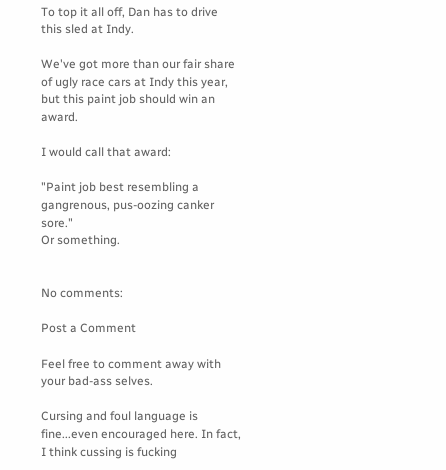To top it all off, Dan has to drive this sled at Indy.

We've got more than our fair share of ugly race cars at Indy this year, but this paint job should win an award.

I would call that award:

"Paint job best resembling a gangrenous, pus-oozing canker sore."
Or something.


No comments:

Post a Comment

Feel free to comment away with your bad-ass selves.

Cursing and foul language is fine...even encouraged here. In fact, I think cussing is fucking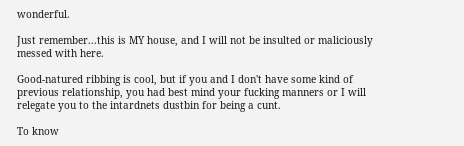wonderful.

Just remember...this is MY house, and I will not be insulted or maliciously messed with here.

Good-natured ribbing is cool, but if you and I don't have some kind of previous relationship, you had best mind your fucking manners or I will relegate you to the intardnets dustbin for being a cunt.

To know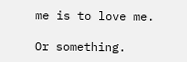me is to love me.

Or something.